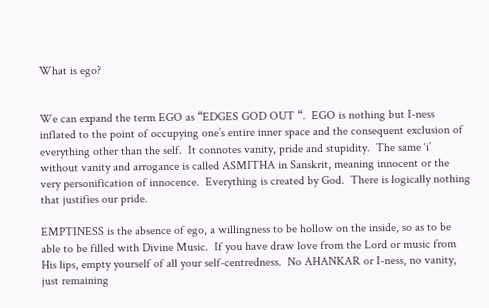What is ego?


We can expand the term EGO as “EDGES GOD OUT “.  EGO is nothing but I-ness inflated to the point of occupying one’s entire inner space and the consequent exclusion of everything other than the self.  It connotes vanity, pride and stupidity.  The same ‘i’ without vanity and arrogance is called ASMITHA in Sanskrit, meaning innocent or the very personification of innocence.  Everything is created by God.  There is logically nothing that justifies our pride.

EMPTINESS is the absence of ego, a willingness to be hollow on the inside, so as to be able to be filled with Divine Music.  If you have draw love from the Lord or music from His lips, empty yourself of all your self-centredness.  No AHANKAR or I-ness, no vanity, just remaining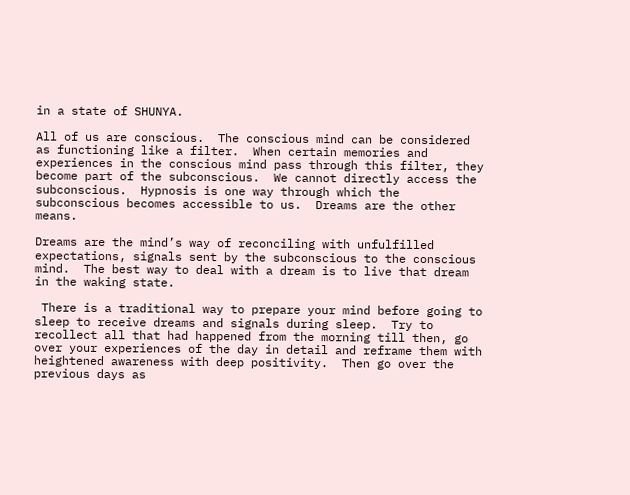in a state of SHUNYA.

All of us are conscious.  The conscious mind can be considered as functioning like a filter.  When certain memories and experiences in the conscious mind pass through this filter, they become part of the subconscious.  We cannot directly access the subconscious.  Hypnosis is one way through which the subconscious becomes accessible to us.  Dreams are the other means.

Dreams are the mind’s way of reconciling with unfulfilled expectations, signals sent by the subconscious to the conscious mind.  The best way to deal with a dream is to live that dream in the waking state.

 There is a traditional way to prepare your mind before going to sleep to receive dreams and signals during sleep.  Try to recollect all that had happened from the morning till then, go over your experiences of the day in detail and reframe them with heightened awareness with deep positivity.  Then go over the previous days as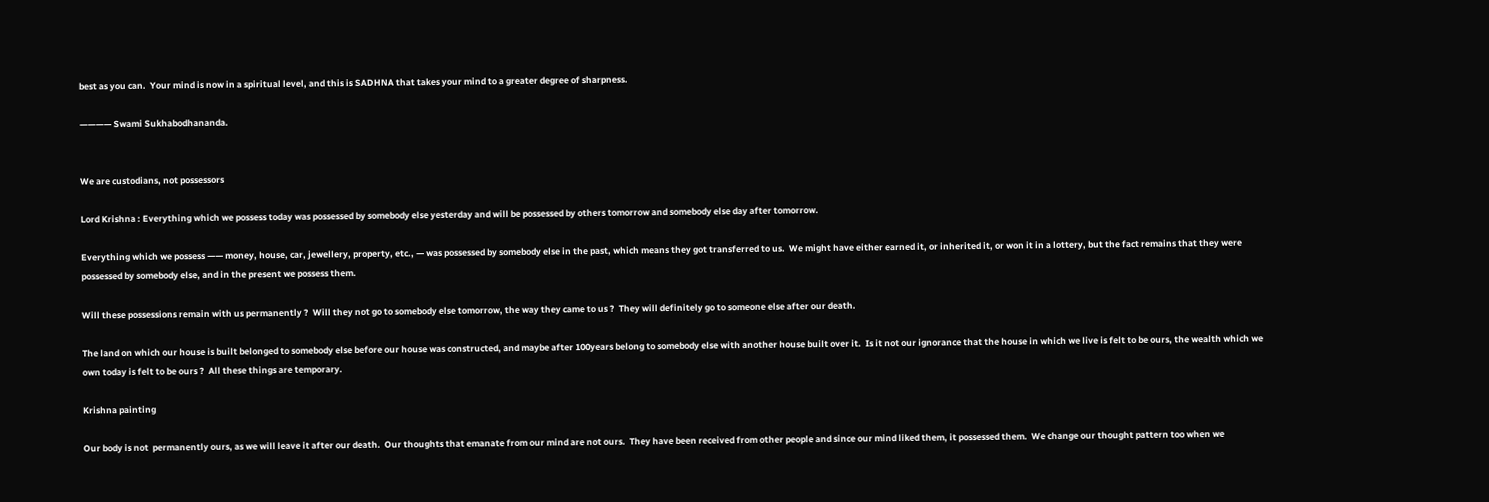best as you can.  Your mind is now in a spiritual level, and this is SADHNA that takes your mind to a greater degree of sharpness.

———— Swami Sukhabodhananda.


We are custodians, not possessors

Lord Krishna : Everything which we possess today was possessed by somebody else yesterday and will be possessed by others tomorrow and somebody else day after tomorrow.

Everything which we possess —— money, house, car, jewellery, property, etc., — was possessed by somebody else in the past, which means they got transferred to us.  We might have either earned it, or inherited it, or won it in a lottery, but the fact remains that they were possessed by somebody else, and in the present we possess them.

Will these possessions remain with us permanently ?  Will they not go to somebody else tomorrow, the way they came to us ?  They will definitely go to someone else after our death.

The land on which our house is built belonged to somebody else before our house was constructed, and maybe after 100years belong to somebody else with another house built over it.  Is it not our ignorance that the house in which we live is felt to be ours, the wealth which we own today is felt to be ours ?  All these things are temporary.

Krishna painting

Our body is not  permanently ours, as we will leave it after our death.  Our thoughts that emanate from our mind are not ours.  They have been received from other people and since our mind liked them, it possessed them.  We change our thought pattern too when we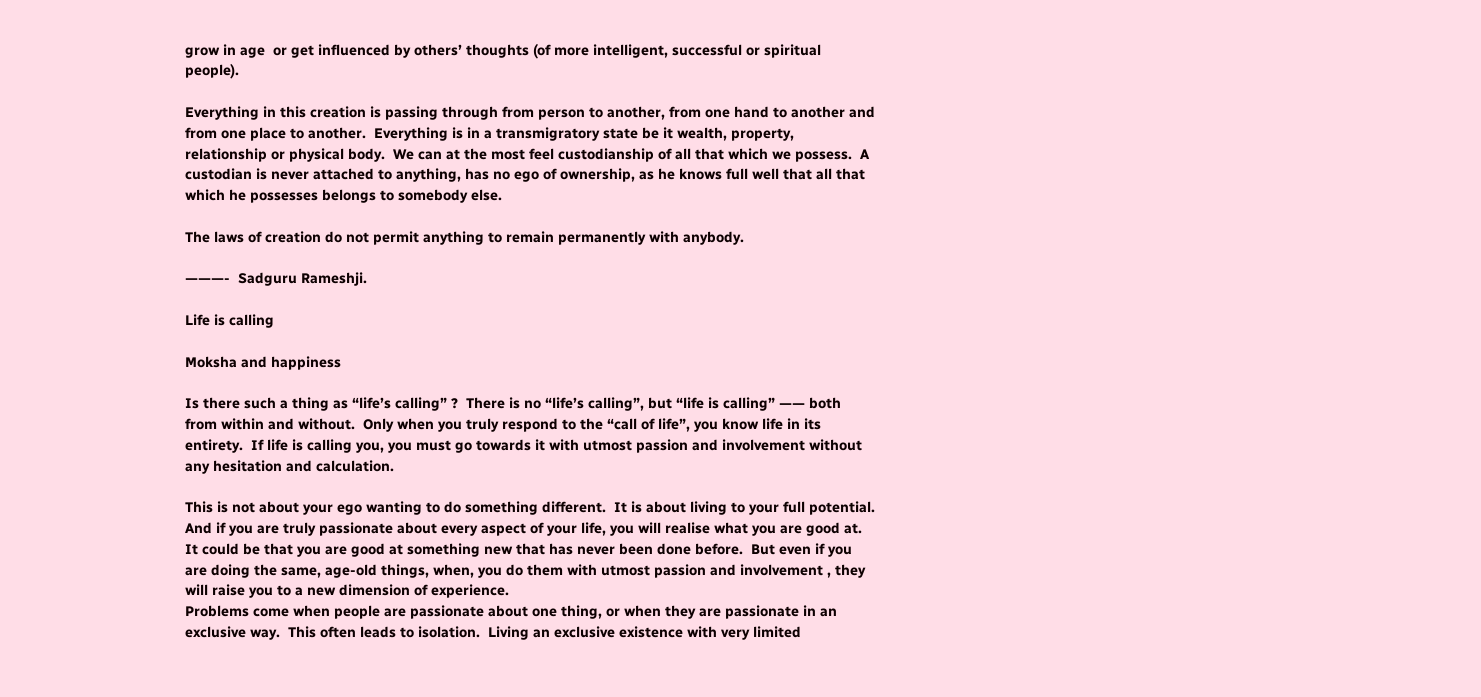grow in age  or get influenced by others’ thoughts (of more intelligent, successful or spiritual people).

Everything in this creation is passing through from person to another, from one hand to another and from one place to another.  Everything is in a transmigratory state be it wealth, property, relationship or physical body.  We can at the most feel custodianship of all that which we possess.  A custodian is never attached to anything, has no ego of ownership, as he knows full well that all that which he possesses belongs to somebody else.

The laws of creation do not permit anything to remain permanently with anybody.

———-  Sadguru Rameshji.

Life is calling

Moksha and happiness

Is there such a thing as “life’s calling” ?  There is no “life’s calling”, but “life is calling” —— both from within and without.  Only when you truly respond to the “call of life”, you know life in its entirety.  If life is calling you, you must go towards it with utmost passion and involvement without any hesitation and calculation.

This is not about your ego wanting to do something different.  It is about living to your full potential. And if you are truly passionate about every aspect of your life, you will realise what you are good at.  It could be that you are good at something new that has never been done before.  But even if you are doing the same, age-old things, when, you do them with utmost passion and involvement , they will raise you to a new dimension of experience.
Problems come when people are passionate about one thing, or when they are passionate in an exclusive way.  This often leads to isolation.  Living an exclusive existence with very limited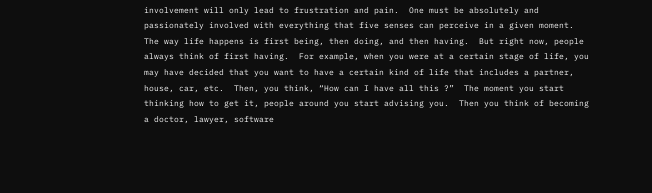involvement will only lead to frustration and pain.  One must be absolutely and passionately involved with everything that five senses can perceive in a given moment.
The way life happens is first being, then doing, and then having.  But right now, people always think of first having.  For example, when you were at a certain stage of life, you may have decided that you want to have a certain kind of life that includes a partner, house, car, etc.  Then, you think, “How can I have all this ?”  The moment you start thinking how to get it, people around you start advising you.  Then you think of becoming a doctor, lawyer, software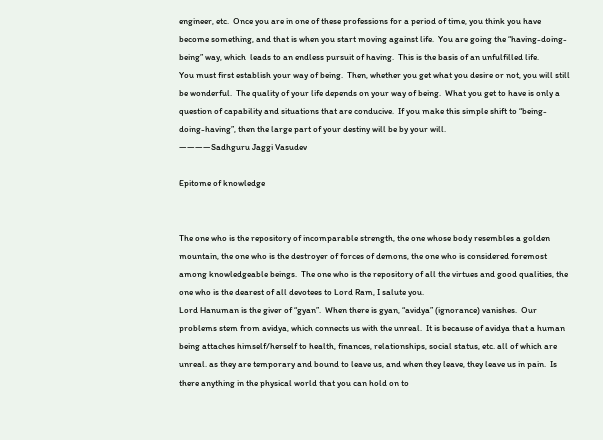engineer, etc.  Once you are in one of these professions for a period of time, you think you have become something, and that is when you start moving against life.  You are going the “having-doing-being” way, which  leads to an endless pursuit of having.  This is the basis of an unfulfilled life.
You must first establish your way of being.  Then, whether you get what you desire or not, you will still be wonderful.  The quality of your life depends on your way of being.  What you get to have is only a question of capability and situations that are conducive.  If you make this simple shift to “being-doing-having”, then the large part of your destiny will be by your will.
————Sadhguru Jaggi Vasudev

Epitome of knowledge


The one who is the repository of incomparable strength, the one whose body resembles a golden mountain, the one who is the destroyer of forces of demons, the one who is considered foremost among knowledgeable beings.  The one who is the repository of all the virtues and good qualities, the one who is the dearest of all devotees to Lord Ram, I salute you.
Lord Hanuman is the giver of “gyan”.  When there is gyan, “avidya” (ignorance) vanishes.  Our problems stem from avidya, which connects us with the unreal.  It is because of avidya that a human being attaches himself/herself to health, finances, relationships, social status, etc. all of which are unreal. as they are temporary and bound to leave us, and when they leave, they leave us in pain.  Is there anything in the physical world that you can hold on to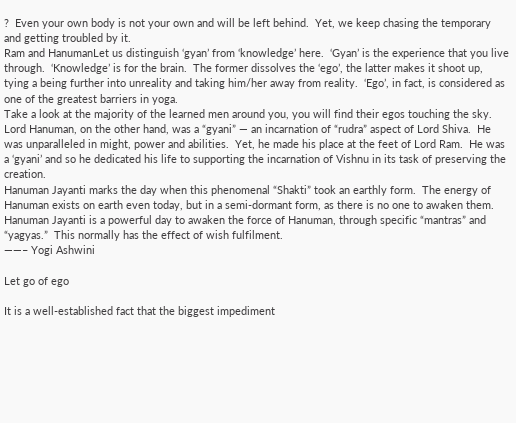?  Even your own body is not your own and will be left behind.  Yet, we keep chasing the temporary and getting troubled by it.
Ram and HanumanLet us distinguish ‘gyan’ from ‘knowledge’ here.  ‘Gyan’ is the experience that you live through.  ‘Knowledge’ is for the brain.  The former dissolves the ‘ego’, the latter makes it shoot up, tying a being further into unreality and taking him/her away from reality.  ‘Ego’, in fact, is considered as one of the greatest barriers in yoga.
Take a look at the majority of the learned men around you, you will find their egos touching the sky.  Lord Hanuman, on the other hand, was a “gyani” — an incarnation of “rudra” aspect of Lord Shiva.  He was unparalleled in might, power and abilities.  Yet, he made his place at the feet of Lord Ram.  He was a ‘gyani’ and so he dedicated his life to supporting the incarnation of Vishnu in its task of preserving the creation.
Hanuman Jayanti marks the day when this phenomenal “Shakti” took an earthly form.  The energy of Hanuman exists on earth even today, but in a semi-dormant form, as there is no one to awaken them.  Hanuman Jayanti is a powerful day to awaken the force of Hanuman, through specific “mantras” and “yagyas.”  This normally has the effect of wish fulfilment.
——– Yogi Ashwini

Let go of ego

It is a well-established fact that the biggest impediment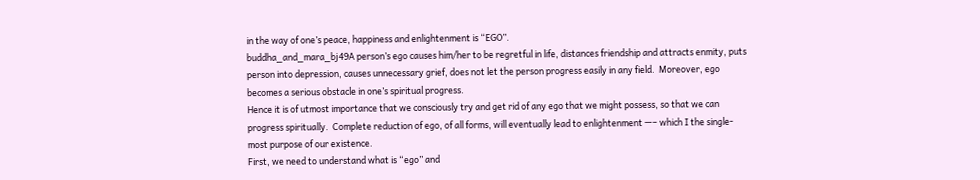in the way of one’s peace, happiness and enlightenment is “EGO”.
buddha_and_mara_bj49A person’s ego causes him/her to be regretful in life, distances friendship and attracts enmity, puts  person into depression, causes unnecessary grief, does not let the person progress easily in any field.  Moreover, ego becomes a serious obstacle in one’s spiritual progress.
Hence it is of utmost importance that we consciously try and get rid of any ego that we might possess, so that we can progress spiritually.  Complete reduction of ego, of all forms, will eventually lead to enlightenment —– which I the single-most purpose of our existence.
First, we need to understand what is “ego” and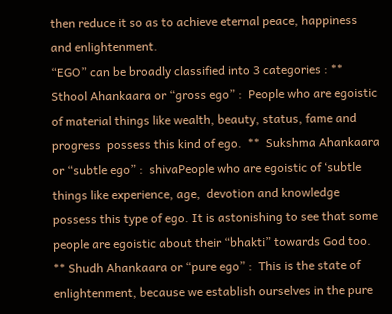then reduce it so as to achieve eternal peace, happiness and enlightenment.
“EGO” can be broadly classified into 3 categories : ** Sthool Ahankaara or “gross ego” :  People who are egoistic of material things like wealth, beauty, status, fame and progress  possess this kind of ego.  **  Sukshma Ahankaara or “subtle ego” :  shivaPeople who are egoistic of ‘subtle things like experience, age,  devotion and knowledge possess this type of ego. It is astonishing to see that some people are egoistic about their “bhakti” towards God too.  ** Shudh Ahankaara or “pure ego” :  This is the state of enlightenment, because we establish ourselves in the pure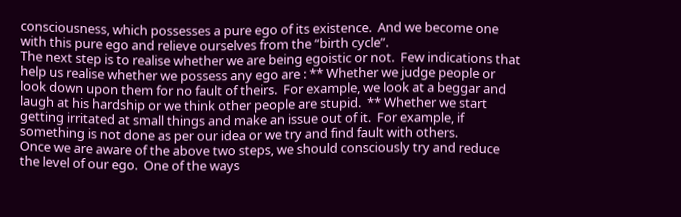consciousness, which possesses a pure ego of its existence.  And we become one with this pure ego and relieve ourselves from the “birth cycle”.
The next step is to realise whether we are being egoistic or not.  Few indications that help us realise whether we possess any ego are : ** Whether we judge people or look down upon them for no fault of theirs.  For example, we look at a beggar and laugh at his hardship or we think other people are stupid.  ** Whether we start getting irritated at small things and make an issue out of it.  For example, if something is not done as per our idea or we try and find fault with others.
Once we are aware of the above two steps, we should consciously try and reduce the level of our ego.  One of the ways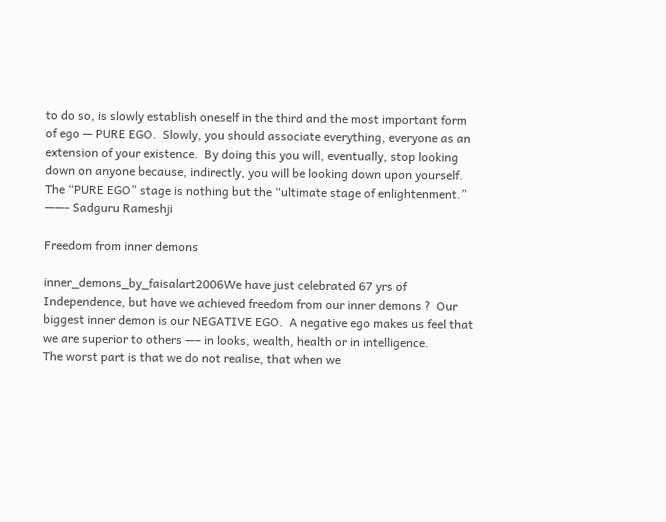to do so, is slowly establish oneself in the third and the most important form of ego — PURE EGO.  Slowly, you should associate everything, everyone as an extension of your existence.  By doing this you will, eventually, stop looking down on anyone because, indirectly, you will be looking down upon yourself.  The “PURE EGO” stage is nothing but the “ultimate stage of enlightenment.”
——- Sadguru Rameshji

Freedom from inner demons

inner_demons_by_faisalart2006We have just celebrated 67 yrs of Independence, but have we achieved freedom from our inner demons ?  Our biggest inner demon is our NEGATIVE EGO.  A negative ego makes us feel that we are superior to others —– in looks, wealth, health or in intelligence.
The worst part is that we do not realise, that when we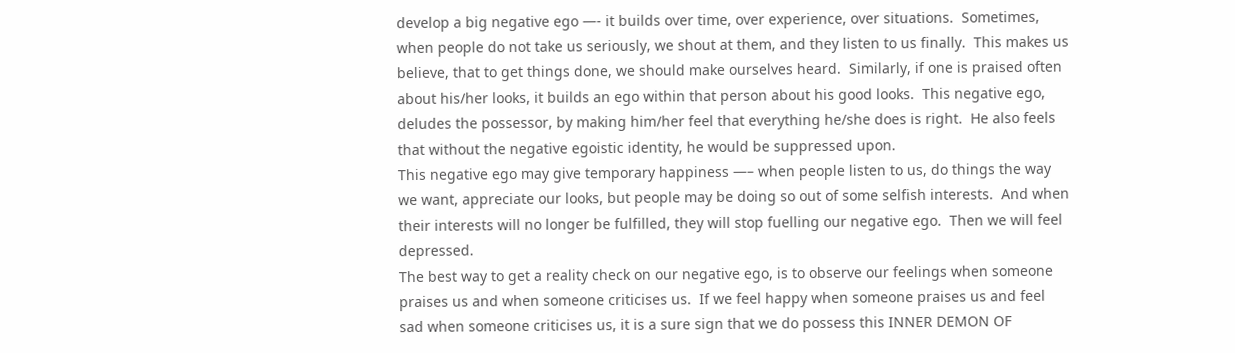develop a big negative ego —- it builds over time, over experience, over situations.  Sometimes, when people do not take us seriously, we shout at them, and they listen to us finally.  This makes us believe, that to get things done, we should make ourselves heard.  Similarly, if one is praised often about his/her looks, it builds an ego within that person about his good looks.  This negative ego, deludes the possessor, by making him/her feel that everything he/she does is right.  He also feels that without the negative egoistic identity, he would be suppressed upon.
This negative ego may give temporary happiness —– when people listen to us, do things the way we want, appreciate our looks, but people may be doing so out of some selfish interests.  And when their interests will no longer be fulfilled, they will stop fuelling our negative ego.  Then we will feel depressed.
The best way to get a reality check on our negative ego, is to observe our feelings when someone praises us and when someone criticises us.  If we feel happy when someone praises us and feel sad when someone criticises us, it is a sure sign that we do possess this INNER DEMON OF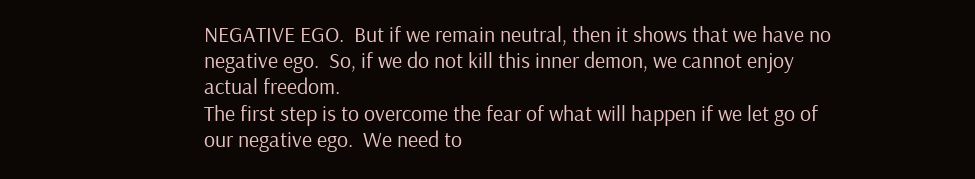NEGATIVE EGO.  But if we remain neutral, then it shows that we have no negative ego.  So, if we do not kill this inner demon, we cannot enjoy actual freedom.
The first step is to overcome the fear of what will happen if we let go of our negative ego.  We need to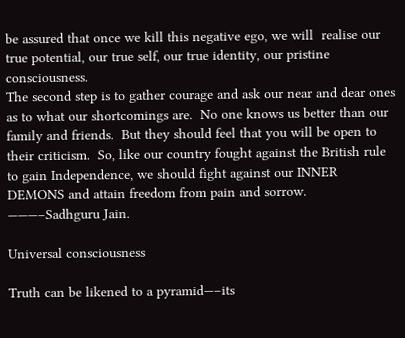be assured that once we kill this negative ego, we will  realise our true potential, our true self, our true identity, our pristine consciousness.
The second step is to gather courage and ask our near and dear ones as to what our shortcomings are.  No one knows us better than our family and friends.  But they should feel that you will be open to their criticism.  So, like our country fought against the British rule to gain Independence, we should fight against our INNER DEMONS and attain freedom from pain and sorrow.
———–Sadhguru Jain.

Universal consciousness

Truth can be likened to a pyramid—–its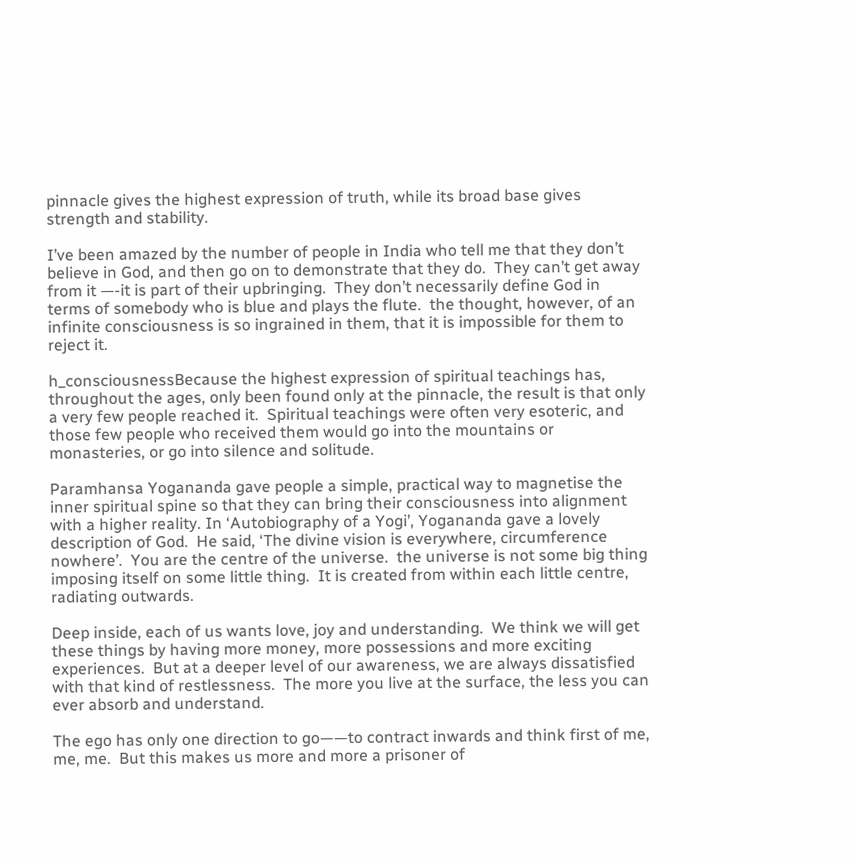pinnacle gives the highest expression of truth, while its broad base gives strength and stability.

I’ve been amazed by the number of people in India who tell me that they don’t believe in God, and then go on to demonstrate that they do.  They can’t get away from it —-it is part of their upbringing.  They don’t necessarily define God in terms of somebody who is blue and plays the flute.  the thought, however, of an infinite consciousness is so ingrained in them, that it is impossible for them to reject it.

h_consciousnessBecause the highest expression of spiritual teachings has, throughout the ages, only been found only at the pinnacle, the result is that only a very few people reached it.  Spiritual teachings were often very esoteric, and those few people who received them would go into the mountains or monasteries, or go into silence and solitude.

Paramhansa Yogananda gave people a simple, practical way to magnetise the inner spiritual spine so that they can bring their consciousness into alignment with a higher reality. In ‘Autobiography of a Yogi’, Yogananda gave a lovely description of God.  He said, ‘The divine vision is everywhere, circumference nowhere’.  You are the centre of the universe.  the universe is not some big thing imposing itself on some little thing.  It is created from within each little centre, radiating outwards.

Deep inside, each of us wants love, joy and understanding.  We think we will get these things by having more money, more possessions and more exciting experiences.  But at a deeper level of our awareness, we are always dissatisfied with that kind of restlessness.  The more you live at the surface, the less you can ever absorb and understand.

The ego has only one direction to go——to contract inwards and think first of me, me, me.  But this makes us more and more a prisoner of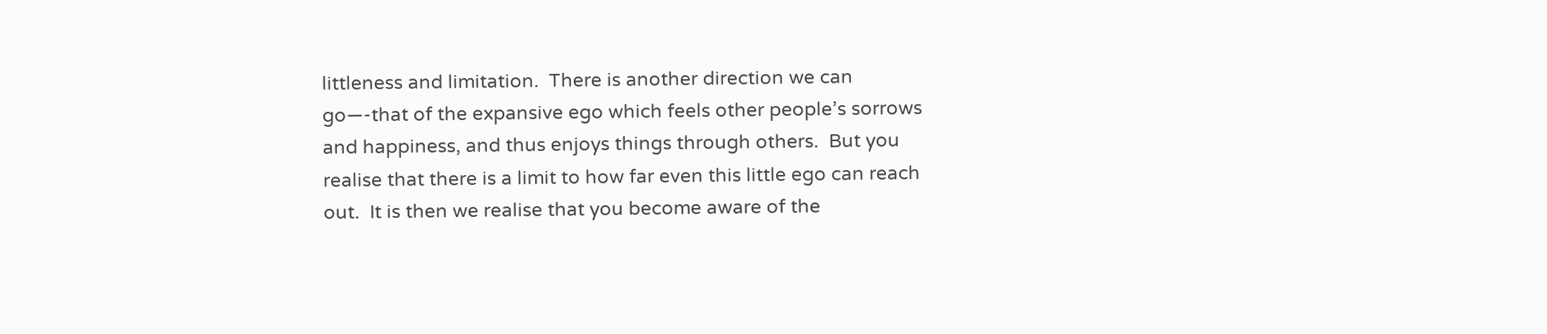littleness and limitation.  There is another direction we can go—-that of the expansive ego which feels other people’s sorrows and happiness, and thus enjoys things through others.  But you realise that there is a limit to how far even this little ego can reach out.  It is then we realise that you become aware of the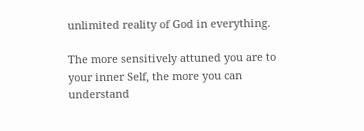unlimited reality of God in everything.

The more sensitively attuned you are to your inner Self, the more you can understand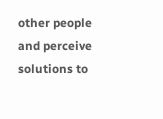other people and perceive solutions to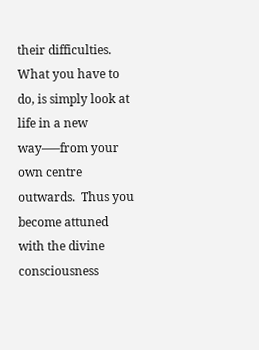their difficulties.  What you have to do, is simply look at life in a new way—–from your own centre outwards.  Thus you become attuned with the divine consciousness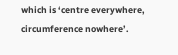which is ‘centre everywhere, circumference nowhere’.